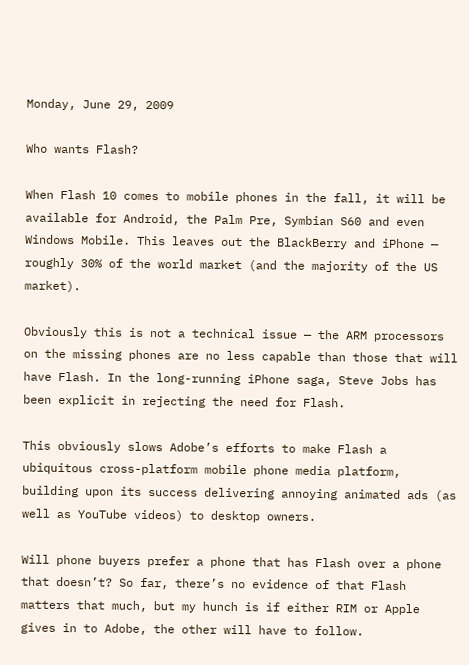Monday, June 29, 2009

Who wants Flash?

When Flash 10 comes to mobile phones in the fall, it will be available for Android, the Palm Pre, Symbian S60 and even Windows Mobile. This leaves out the BlackBerry and iPhone — roughly 30% of the world market (and the majority of the US market).

Obviously this is not a technical issue — the ARM processors on the missing phones are no less capable than those that will have Flash. In the long-running iPhone saga, Steve Jobs has been explicit in rejecting the need for Flash.

This obviously slows Adobe’s efforts to make Flash a ubiquitous cross-platform mobile phone media platform, building upon its success delivering annoying animated ads (as well as YouTube videos) to desktop owners.

Will phone buyers prefer a phone that has Flash over a phone that doesn’t? So far, there’s no evidence of that Flash matters that much, but my hunch is if either RIM or Apple gives in to Adobe, the other will have to follow.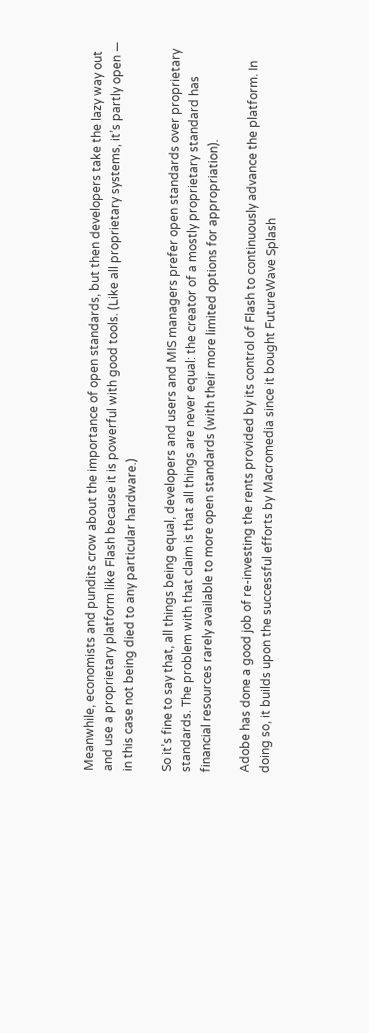Meanwhile, economists and pundits crow about the importance of open standards, but then developers take the lazy way out and use a proprietary platform like Flash because it is powerful with good tools. (Like all proprietary systems, it’s partly open — in this case not being died to any particular hardware.)

So it’s fine to say that, all things being equal, developers and users and MIS managers prefer open standards over proprietary standards. The problem with that claim is that all things are never equal: the creator of a mostly proprietary standard has financial resources rarely available to more open standards (with their more limited options for appropriation).

Adobe has done a good job of re-investing the rents provided by its control of Flash to continuously advance the platform. In doing so, it builds upon the successful efforts by Macromedia since it bought FutureWave Splash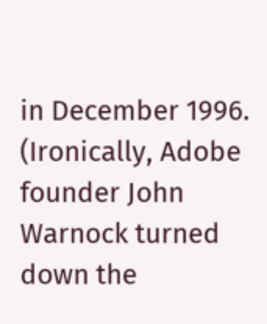in December 1996. (Ironically, Adobe founder John Warnock turned down the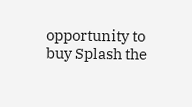opportunity to buy Splash the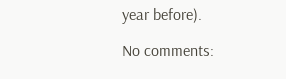year before).

No comments: